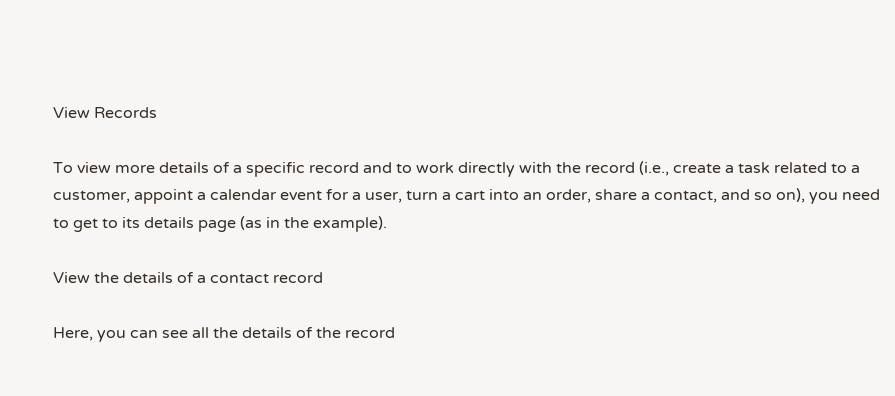View Records

To view more details of a specific record and to work directly with the record (i.e., create a task related to a customer, appoint a calendar event for a user, turn a cart into an order, share a contact, and so on), you need to get to its details page (as in the example).

View the details of a contact record

Here, you can see all the details of the record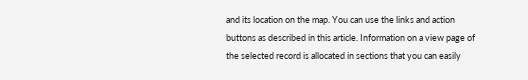and its location on the map. You can use the links and action buttons as described in this article. Information on a view page of the selected record is allocated in sections that you can easily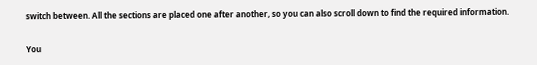switch between. All the sections are placed one after another, so you can also scroll down to find the required information.

You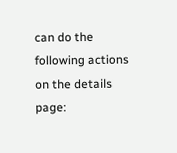can do the following actions on the details page: